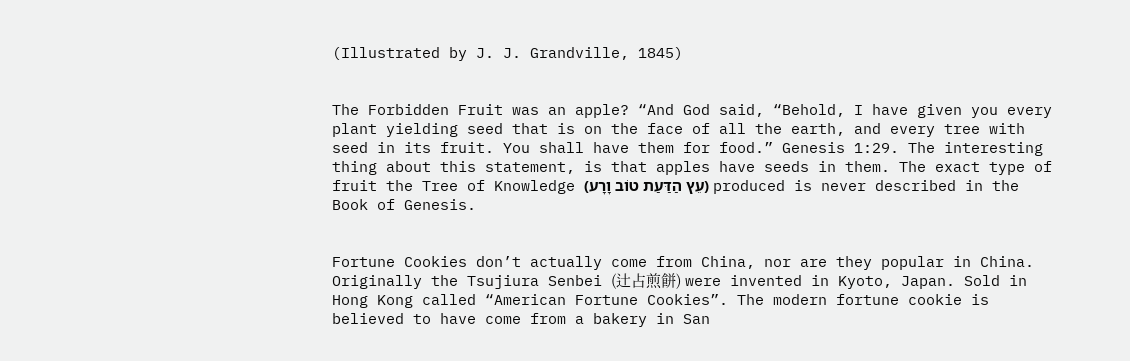(Illustrated by J. J. Grandville, 1845)


The Forbidden Fruit was an apple? “And God said, “Behold, I have given you every plant yielding seed that is on the face of all the earth, and every tree with seed in its fruit. You shall have them for food.” Genesis 1:29. The interesting thing about this statement, is that apples have seeds in them. The exact type of fruit the Tree of Knowledge (עֵץ הַדַּעַת טוֹב וָרָע) produced is never described in the Book of Genesis.


Fortune Cookies don’t actually come from China, nor are they popular in China. Originally the Tsujiura Senbei (辻占煎餅) were invented in Kyoto, Japan. Sold in Hong Kong called “American Fortune Cookies”. The modern fortune cookie is believed to have come from a bakery in San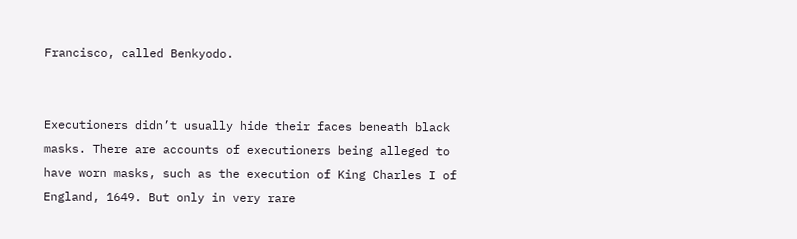Francisco, called Benkyodo.


Executioners didn’t usually hide their faces beneath black masks. There are accounts of executioners being alleged to have worn masks, such as the execution of King Charles I of England, 1649. But only in very rare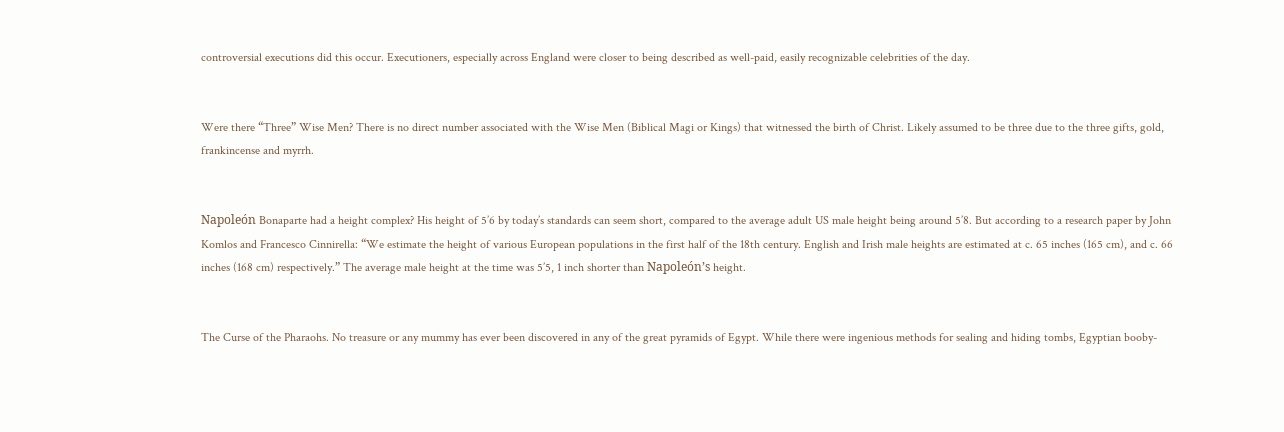controversial executions did this occur. Executioners, especially across England were closer to being described as well-paid, easily recognizable celebrities of the day.


Were there “Three” Wise Men? There is no direct number associated with the Wise Men (Biblical Magi or Kings) that witnessed the birth of Christ. Likely assumed to be three due to the three gifts, gold, frankincense and myrrh.


Napoleón Bonaparte had a height complex? His height of 5’6 by today’s standards can seem short, compared to the average adult US male height being around 5’8. But according to a research paper by John Komlos and Francesco Cinnirella: “We estimate the height of various European populations in the first half of the 18th century. English and Irish male heights are estimated at c. 65 inches (165 cm), and c. 66 inches (168 cm) respectively.” The average male height at the time was 5’5, 1 inch shorter than Napoleón’s height.


The Curse of the Pharaohs. No treasure or any mummy has ever been discovered in any of the great pyramids of Egypt. While there were ingenious methods for sealing and hiding tombs, Egyptian booby-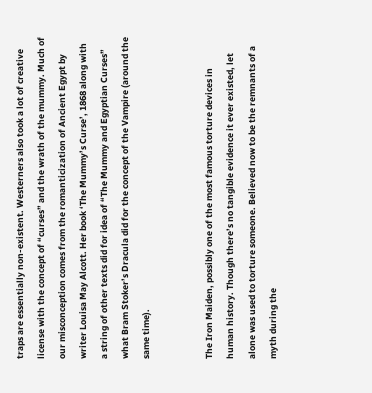traps are essentially non-existent. Westerners also took a lot of creative license with the concept of “curses” and the wrath of the mummy. Much of our misconception comes from the romanticization of Ancient Egypt by writer Louisa May Alcott. Her book ‘The Mummy’s Curse’, 1868 along with a string of other texts did for idea of “The Mummy and Egyptian Curses” what Bram Stoker’s Dracula did for the concept of the Vampire (around the same time).


The Iron Maiden, possibly one of the most famous torture devices in human history. Though there’s no tangible evidence it ever existed, let alone was used to torture someone. Believed now to be the remnants of a myth during the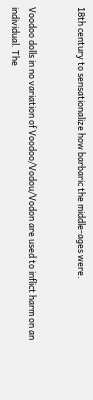18th century to sensationalize how barbaric the middle-ages were.


Voodoo dolls in no variation of Voodoo/Vodou/Vodon are used to inflict harm on an individual. The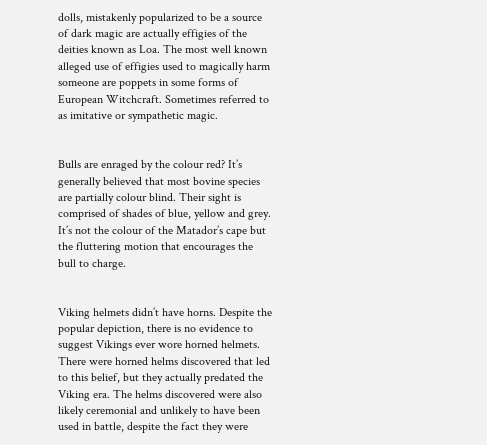dolls, mistakenly popularized to be a source of dark magic are actually effigies of the deities known as Loa. The most well known alleged use of effigies used to magically harm someone are poppets in some forms of European Witchcraft. Sometimes referred to as imitative or sympathetic magic.


Bulls are enraged by the colour red? It’s generally believed that most bovine species are partially colour blind. Their sight is comprised of shades of blue, yellow and grey. It’s not the colour of the Matador’s cape but the fluttering motion that encourages the bull to charge.


Viking helmets didn’t have horns. Despite the popular depiction, there is no evidence to suggest Vikings ever wore horned helmets. There were horned helms discovered that led to this belief, but they actually predated the Viking era. The helms discovered were also likely ceremonial and unlikely to have been used in battle, despite the fact they were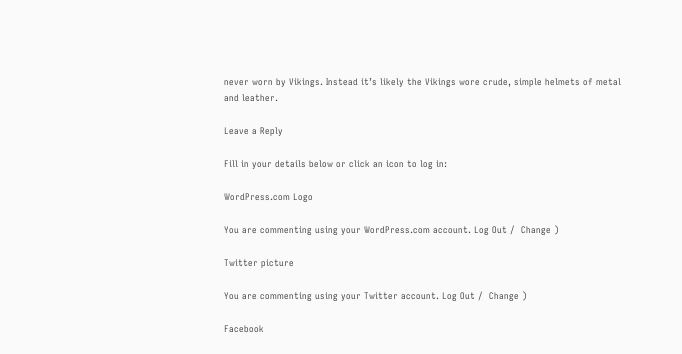never worn by Vikings. Instead it’s likely the Vikings wore crude, simple helmets of metal and leather.

Leave a Reply

Fill in your details below or click an icon to log in:

WordPress.com Logo

You are commenting using your WordPress.com account. Log Out /  Change )

Twitter picture

You are commenting using your Twitter account. Log Out /  Change )

Facebook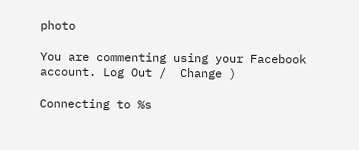photo

You are commenting using your Facebook account. Log Out /  Change )

Connecting to %s